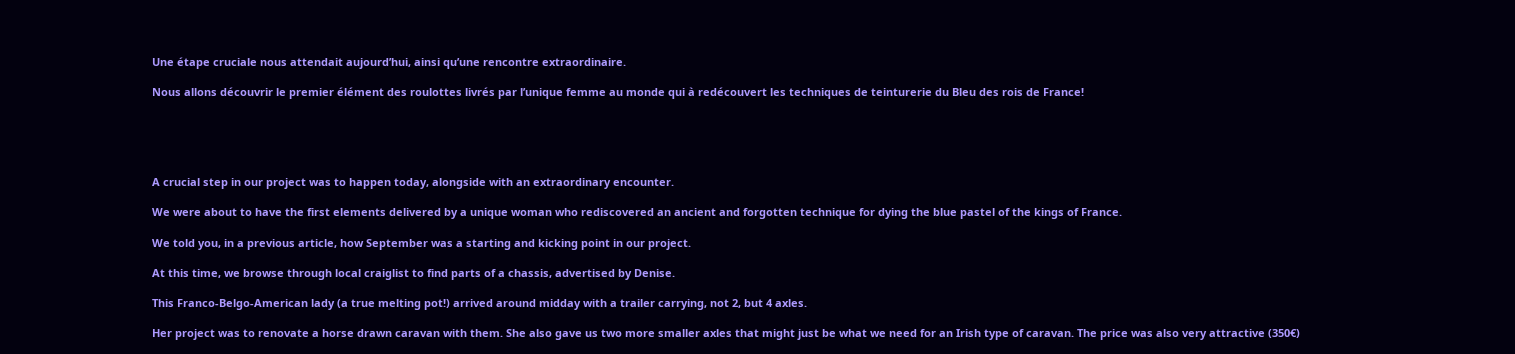Une étape cruciale nous attendait aujourd’hui, ainsi qu’une rencontre extraordinaire.

Nous allons découvrir le premier élément des roulottes livrés par l’unique femme au monde qui à redécouvert les techniques de teinturerie du Bleu des rois de France!





A crucial step in our project was to happen today, alongside with an extraordinary encounter.

We were about to have the first elements delivered by a unique woman who rediscovered an ancient and forgotten technique for dying the blue pastel of the kings of France.

We told you, in a previous article, how September was a starting and kicking point in our project.

At this time, we browse through local craiglist to find parts of a chassis, advertised by Denise.

This Franco-Belgo-American lady (a true melting pot!) arrived around midday with a trailer carrying, not 2, but 4 axles.

Her project was to renovate a horse drawn caravan with them. She also gave us two more smaller axles that might just be what we need for an Irish type of caravan. The price was also very attractive (350€)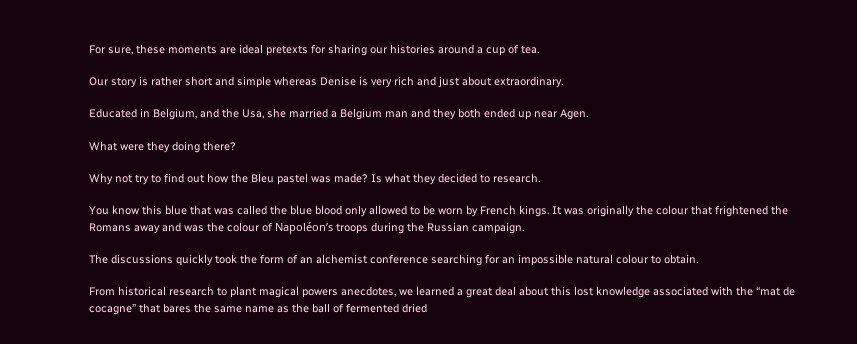For sure, these moments are ideal pretexts for sharing our histories around a cup of tea.

Our story is rather short and simple whereas Denise is very rich and just about extraordinary.

Educated in Belgium, and the Usa, she married a Belgium man and they both ended up near Agen.

What were they doing there?

Why not try to find out how the Bleu pastel was made? Is what they decided to research.

You know this blue that was called the blue blood only allowed to be worn by French kings. It was originally the colour that frightened the Romans away and was the colour of Napoléon’s troops during the Russian campaign.

The discussions quickly took the form of an alchemist conference searching for an impossible natural colour to obtain.

From historical research to plant magical powers anecdotes, we learned a great deal about this lost knowledge associated with the “mat de cocagne” that bares the same name as the ball of fermented dried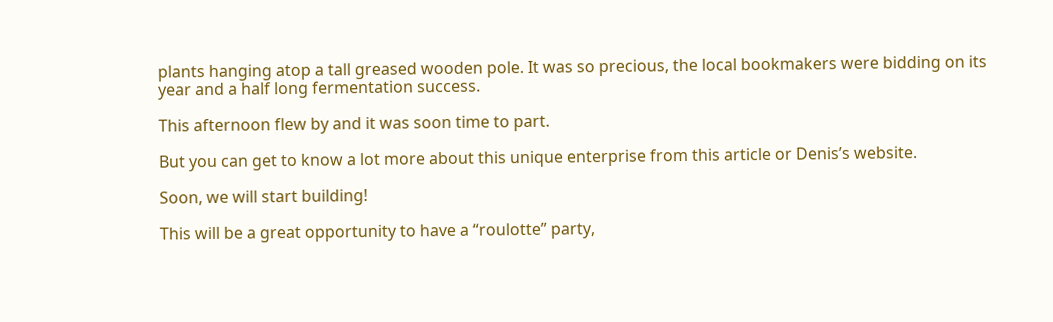plants hanging atop a tall greased wooden pole. It was so precious, the local bookmakers were bidding on its year and a half long fermentation success.

This afternoon flew by and it was soon time to part.

But you can get to know a lot more about this unique enterprise from this article or Denis’s website.

Soon, we will start building!

This will be a great opportunity to have a “roulotte” party,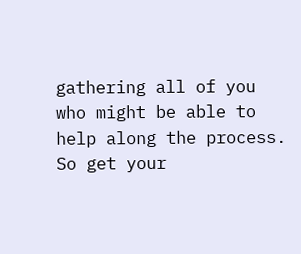gathering all of you who might be able to help along the process. So get your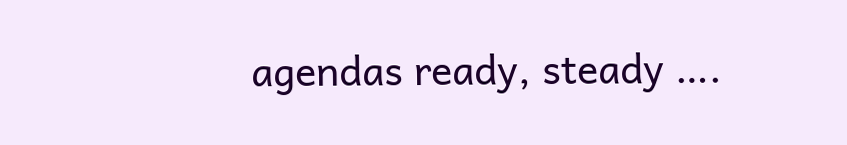agendas ready, steady ….